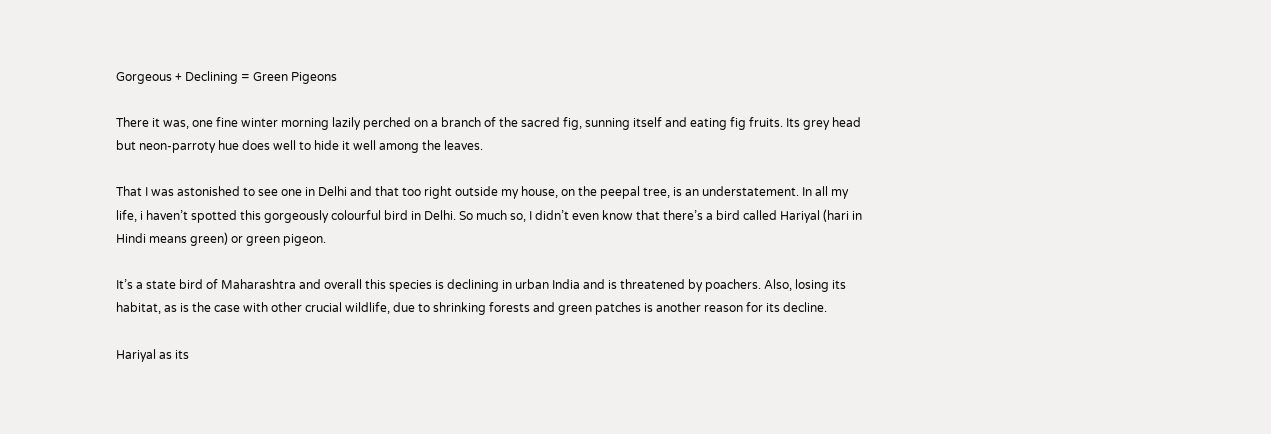Gorgeous + Declining = Green Pigeons

There it was, one fine winter morning lazily perched on a branch of the sacred fig, sunning itself and eating fig fruits. Its grey head but neon-parroty hue does well to hide it well among the leaves.

That I was astonished to see one in Delhi and that too right outside my house, on the peepal tree, is an understatement. In all my life, i haven’t spotted this gorgeously colourful bird in Delhi. So much so, I didn’t even know that there’s a bird called Hariyal (hari in Hindi means green) or green pigeon.

It’s a state bird of Maharashtra and overall this species is declining in urban India and is threatened by poachers. Also, losing its habitat, as is the case with other crucial wildlife, due to shrinking forests and green patches is another reason for its decline.

Hariyal as its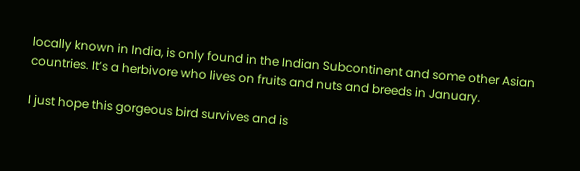locally known in India, is only found in the Indian Subcontinent and some other Asian countries. It’s a herbivore who lives on fruits and nuts and breeds in January.

I just hope this gorgeous bird survives and is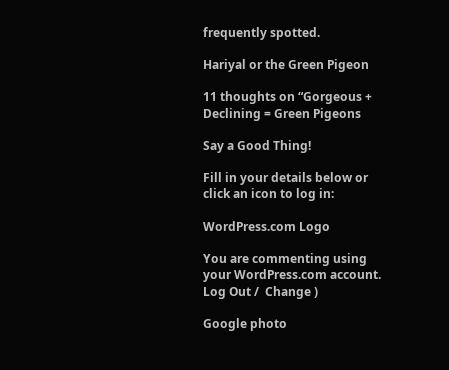frequently spotted.

Hariyal or the Green Pigeon

11 thoughts on “Gorgeous + Declining = Green Pigeons

Say a Good Thing!

Fill in your details below or click an icon to log in:

WordPress.com Logo

You are commenting using your WordPress.com account. Log Out /  Change )

Google photo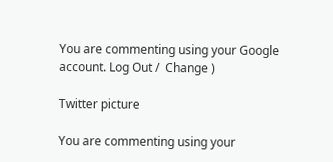You are commenting using your Google account. Log Out /  Change )

Twitter picture

You are commenting using your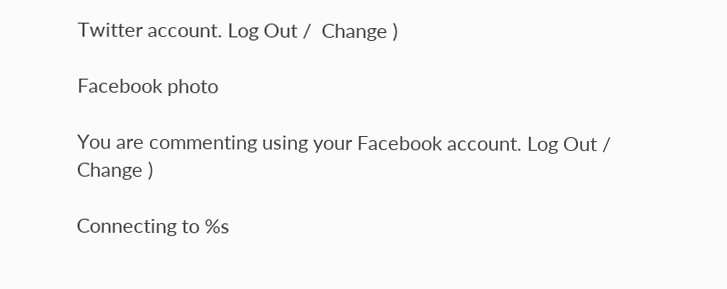Twitter account. Log Out /  Change )

Facebook photo

You are commenting using your Facebook account. Log Out /  Change )

Connecting to %s